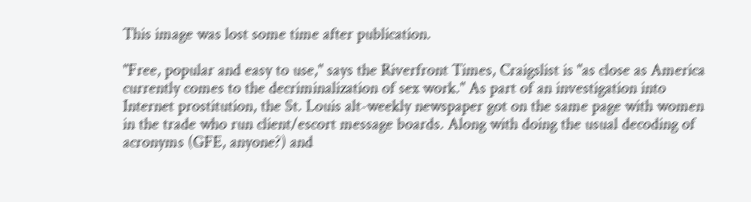This image was lost some time after publication.

"Free, popular and easy to use," says the Riverfront Times, Craigslist is "as close as America currently comes to the decriminalization of sex work." As part of an investigation into Internet prostitution, the St. Louis alt-weekly newspaper got on the same page with women in the trade who run client/escort message boards. Along with doing the usual decoding of acronyms (GFE, anyone?) and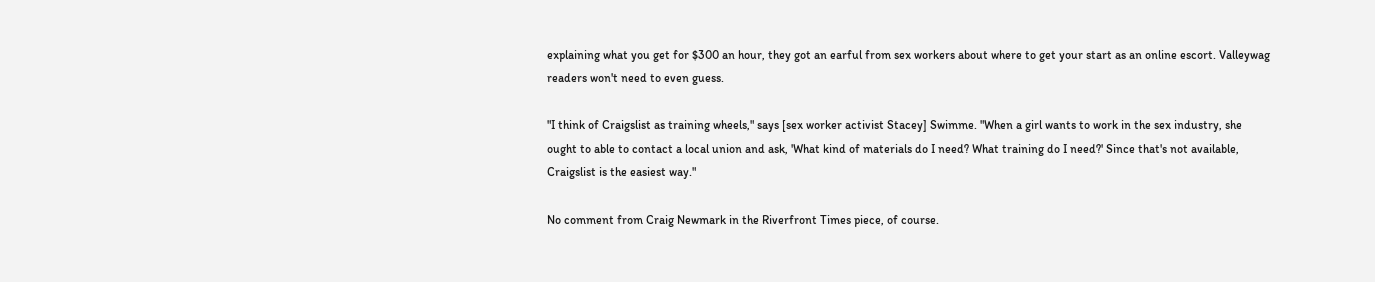explaining what you get for $300 an hour, they got an earful from sex workers about where to get your start as an online escort. Valleywag readers won't need to even guess.

"I think of Craigslist as training wheels," says [sex worker activist Stacey] Swimme. "When a girl wants to work in the sex industry, she ought to able to contact a local union and ask, 'What kind of materials do I need? What training do I need?' Since that's not available, Craigslist is the easiest way."

No comment from Craig Newmark in the Riverfront Times piece, of course.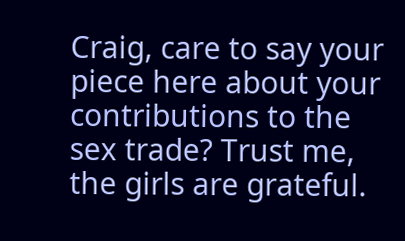Craig, care to say your piece here about your contributions to the sex trade? Trust me, the girls are grateful.